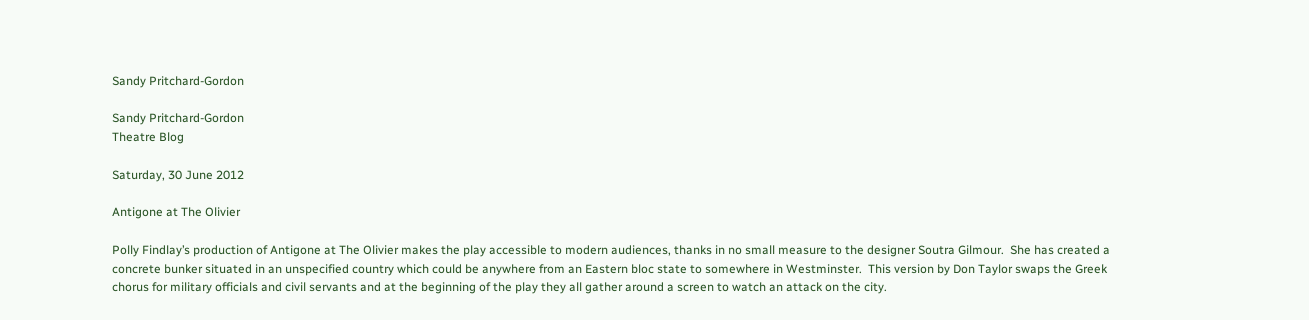Sandy Pritchard-Gordon

Sandy Pritchard-Gordon
Theatre Blog

Saturday, 30 June 2012

Antigone at The Olivier

Polly Findlay’s production of Antigone at The Olivier makes the play accessible to modern audiences, thanks in no small measure to the designer Soutra Gilmour.  She has created a concrete bunker situated in an unspecified country which could be anywhere from an Eastern bloc state to somewhere in Westminster.  This version by Don Taylor swaps the Greek chorus for military officials and civil servants and at the beginning of the play they all gather around a screen to watch an attack on the city.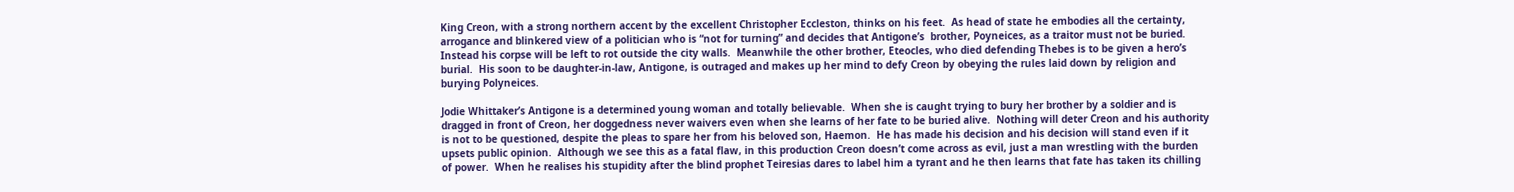King Creon, with a strong northern accent by the excellent Christopher Eccleston, thinks on his feet.  As head of state he embodies all the certainty, arrogance and blinkered view of a politician who is “not for turning” and decides that Antigone’s  brother, Poyneices, as a traitor must not be buried.  Instead his corpse will be left to rot outside the city walls.  Meanwhile the other brother, Eteocles, who died defending Thebes is to be given a hero’s burial.  His soon to be daughter-in-law, Antigone, is outraged and makes up her mind to defy Creon by obeying the rules laid down by religion and burying Polyneices.

Jodie Whittaker’s Antigone is a determined young woman and totally believable.  When she is caught trying to bury her brother by a soldier and is dragged in front of Creon, her doggedness never waivers even when she learns of her fate to be buried alive.  Nothing will deter Creon and his authority is not to be questioned, despite the pleas to spare her from his beloved son, Haemon.  He has made his decision and his decision will stand even if it upsets public opinion.  Although we see this as a fatal flaw, in this production Creon doesn’t come across as evil, just a man wrestling with the burden of power.  When he realises his stupidity after the blind prophet Teiresias dares to label him a tyrant and he then learns that fate has taken its chilling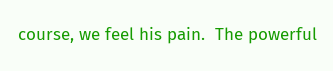course, we feel his pain.  The powerful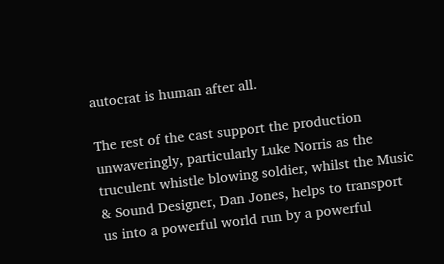autocrat is human after all.

The rest of the cast support the production unwaveringly, particularly Luke Norris as the truculent whistle blowing soldier, whilst the Music & Sound Designer, Dan Jones, helps to transport us into a powerful world run by a powerful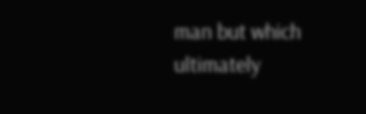man but which ultimately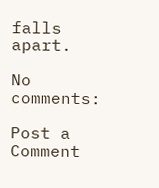falls apart.

No comments:

Post a Comment